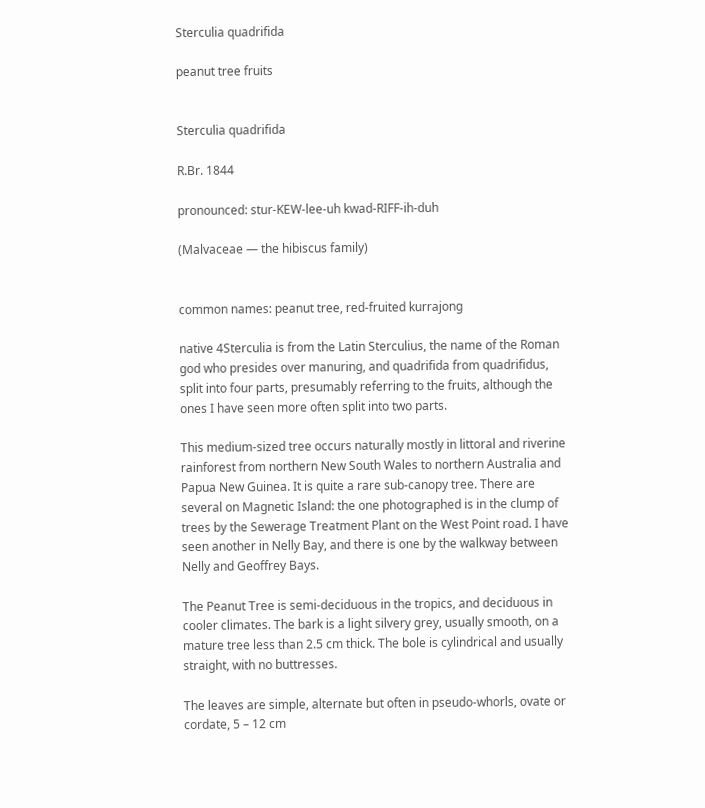Sterculia quadrifida

peanut tree fruits


Sterculia quadrifida

R.Br. 1844

pronounced: stur-KEW-lee-uh kwad-RIFF-ih-duh

(Malvaceae — the hibiscus family)


common names: peanut tree, red-fruited kurrajong

native 4Sterculia is from the Latin Sterculius, the name of the Roman god who presides over manuring, and quadrifida from quadrifidus, split into four parts, presumably referring to the fruits, although the ones I have seen more often split into two parts.

This medium-sized tree occurs naturally mostly in littoral and riverine rainforest from northern New South Wales to northern Australia and Papua New Guinea. It is quite a rare sub-canopy tree. There are several on Magnetic Island: the one photographed is in the clump of trees by the Sewerage Treatment Plant on the West Point road. I have seen another in Nelly Bay, and there is one by the walkway between Nelly and Geoffrey Bays.

The Peanut Tree is semi-deciduous in the tropics, and deciduous in cooler climates. The bark is a light silvery grey, usually smooth, on a mature tree less than 2.5 cm thick. The bole is cylindrical and usually straight, with no buttresses.

The leaves are simple, alternate but often in pseudo-whorls, ovate or cordate, 5 – 12 cm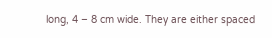long, 4 – 8 cm wide. They are either spaced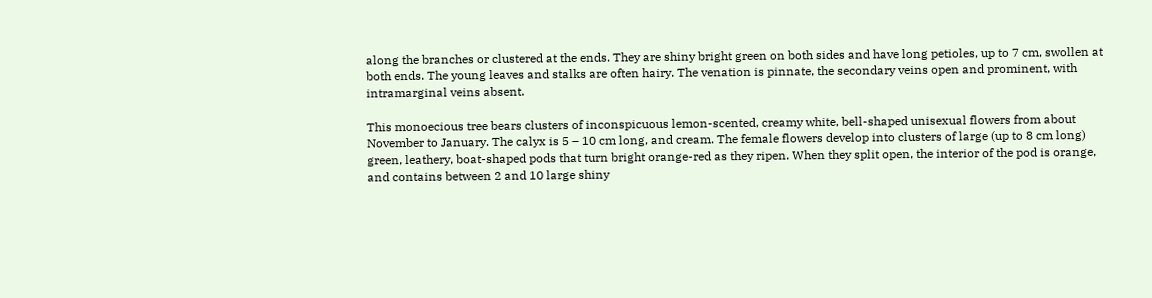along the branches or clustered at the ends. They are shiny bright green on both sides and have long petioles, up to 7 cm, swollen at both ends. The young leaves and stalks are often hairy. The venation is pinnate, the secondary veins open and prominent, with intramarginal veins absent.

This monoecious tree bears clusters of inconspicuous lemon-scented, creamy white, bell-shaped unisexual flowers from about November to January. The calyx is 5 – 10 cm long, and cream. The female flowers develop into clusters of large (up to 8 cm long) green, leathery, boat-shaped pods that turn bright orange-red as they ripen. When they split open, the interior of the pod is orange, and contains between 2 and 10 large shiny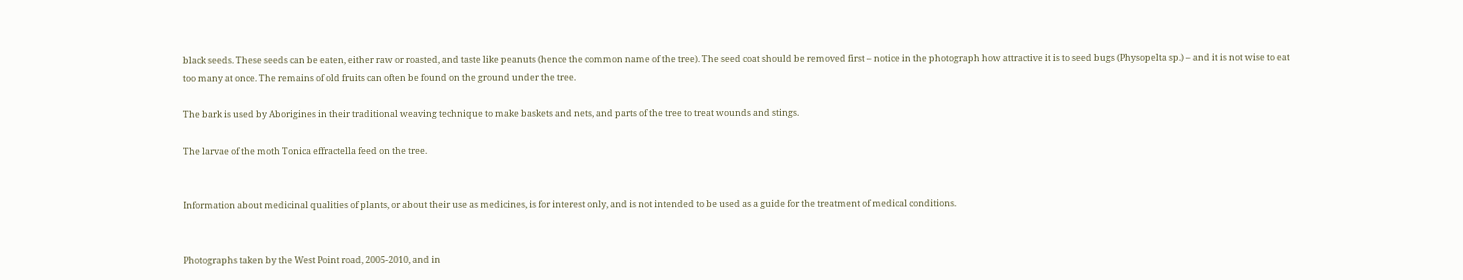black seeds. These seeds can be eaten, either raw or roasted, and taste like peanuts (hence the common name of the tree). The seed coat should be removed first – notice in the photograph how attractive it is to seed bugs (Physopelta sp.) – and it is not wise to eat too many at once. The remains of old fruits can often be found on the ground under the tree.

The bark is used by Aborigines in their traditional weaving technique to make baskets and nets, and parts of the tree to treat wounds and stings.

The larvae of the moth Tonica effractella feed on the tree.


Information about medicinal qualities of plants, or about their use as medicines, is for interest only, and is not intended to be used as a guide for the treatment of medical conditions.


Photographs taken by the West Point road, 2005-2010, and in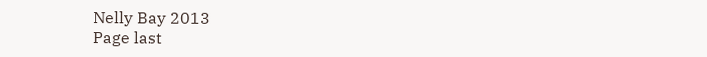Nelly Bay 2013
Page last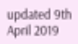updated 9th April 2019